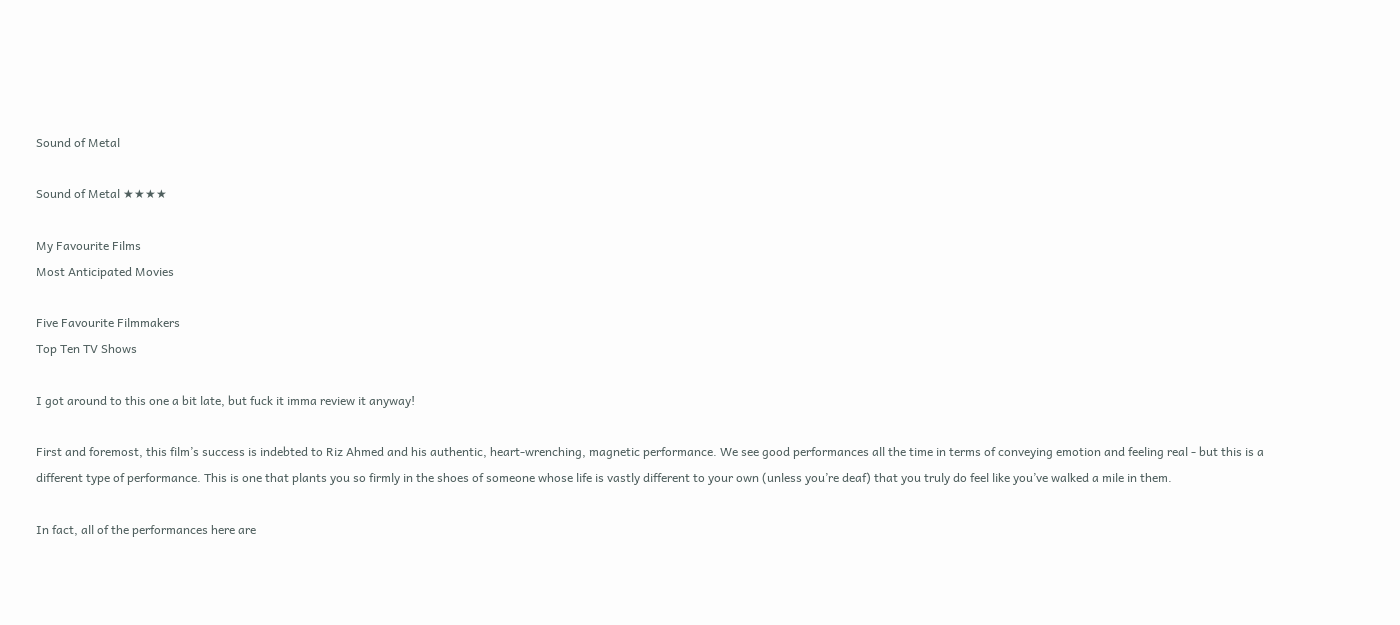Sound of Metal

Sound of Metal ★★★★

My Favourite Films
Most Anticipated Movies

Five Favourite Filmmakers
Top Ten TV Shows

I got around to this one a bit late, but fuck it imma review it anyway!

First and foremost, this film’s success is indebted to Riz Ahmed and his authentic, heart-wrenching, magnetic performance. We see good performances all the time in terms of conveying emotion and feeling real - but this is a different type of performance. This is one that plants you so firmly in the shoes of someone whose life is vastly different to your own (unless you’re deaf) that you truly do feel like you’ve walked a mile in them.

In fact, all of the performances here are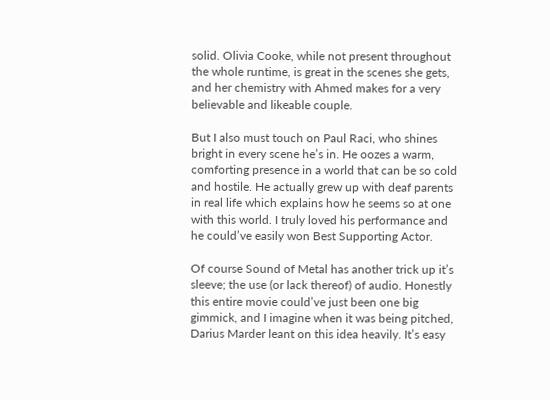solid. Olivia Cooke, while not present throughout the whole runtime, is great in the scenes she gets, and her chemistry with Ahmed makes for a very believable and likeable couple.

But I also must touch on Paul Raci, who shines bright in every scene he’s in. He oozes a warm, comforting presence in a world that can be so cold and hostile. He actually grew up with deaf parents in real life which explains how he seems so at one with this world. I truly loved his performance and he could’ve easily won Best Supporting Actor.

Of course Sound of Metal has another trick up it’s sleeve; the use (or lack thereof) of audio. Honestly this entire movie could’ve just been one big gimmick, and I imagine when it was being pitched, Darius Marder leant on this idea heavily. It’s easy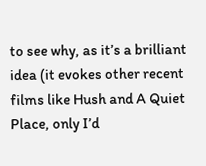to see why, as it’s a brilliant idea (it evokes other recent films like Hush and A Quiet Place, only I’d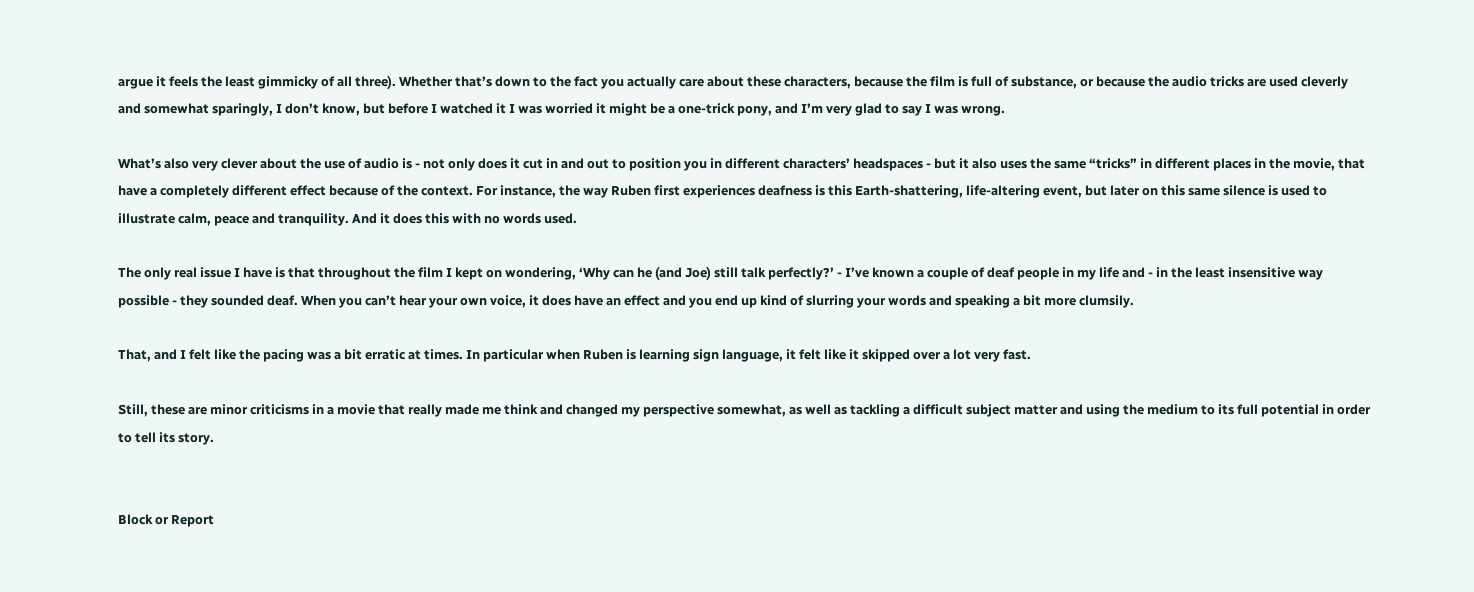argue it feels the least gimmicky of all three). Whether that’s down to the fact you actually care about these characters, because the film is full of substance, or because the audio tricks are used cleverly and somewhat sparingly, I don’t know, but before I watched it I was worried it might be a one-trick pony, and I’m very glad to say I was wrong.

What’s also very clever about the use of audio is - not only does it cut in and out to position you in different characters’ headspaces - but it also uses the same “tricks” in different places in the movie, that have a completely different effect because of the context. For instance, the way Ruben first experiences deafness is this Earth-shattering, life-altering event, but later on this same silence is used to illustrate calm, peace and tranquility. And it does this with no words used.

The only real issue I have is that throughout the film I kept on wondering, ‘Why can he (and Joe) still talk perfectly?’ - I’ve known a couple of deaf people in my life and - in the least insensitive way possible - they sounded deaf. When you can’t hear your own voice, it does have an effect and you end up kind of slurring your words and speaking a bit more clumsily.

That, and I felt like the pacing was a bit erratic at times. In particular when Ruben is learning sign language, it felt like it skipped over a lot very fast.

Still, these are minor criticisms in a movie that really made me think and changed my perspective somewhat, as well as tackling a difficult subject matter and using the medium to its full potential in order to tell its story.


Block or Report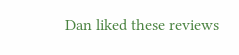Dan liked these reviews